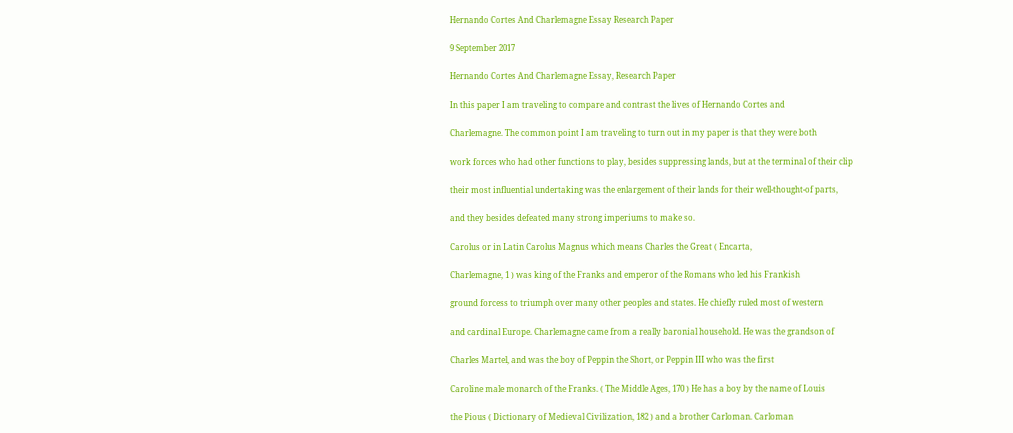Hernando Cortes And Charlemagne Essay Research Paper

9 September 2017

Hernando Cortes And Charlemagne Essay, Research Paper

In this paper I am traveling to compare and contrast the lives of Hernando Cortes and

Charlemagne. The common point I am traveling to turn out in my paper is that they were both

work forces who had other functions to play, besides suppressing lands, but at the terminal of their clip

their most influential undertaking was the enlargement of their lands for their well-thought-of parts,

and they besides defeated many strong imperiums to make so.

Carolus or in Latin Carolus Magnus which means Charles the Great ( Encarta,

Charlemagne, 1 ) was king of the Franks and emperor of the Romans who led his Frankish

ground forcess to triumph over many other peoples and states. He chiefly ruled most of western

and cardinal Europe. Charlemagne came from a really baronial household. He was the grandson of

Charles Martel, and was the boy of Peppin the Short, or Peppin III who was the first

Caroline male monarch of the Franks. ( The Middle Ages, 170 ) He has a boy by the name of Louis

the Pious ( Dictionary of Medieval Civilization, 182 ) and a brother Carloman. Carloman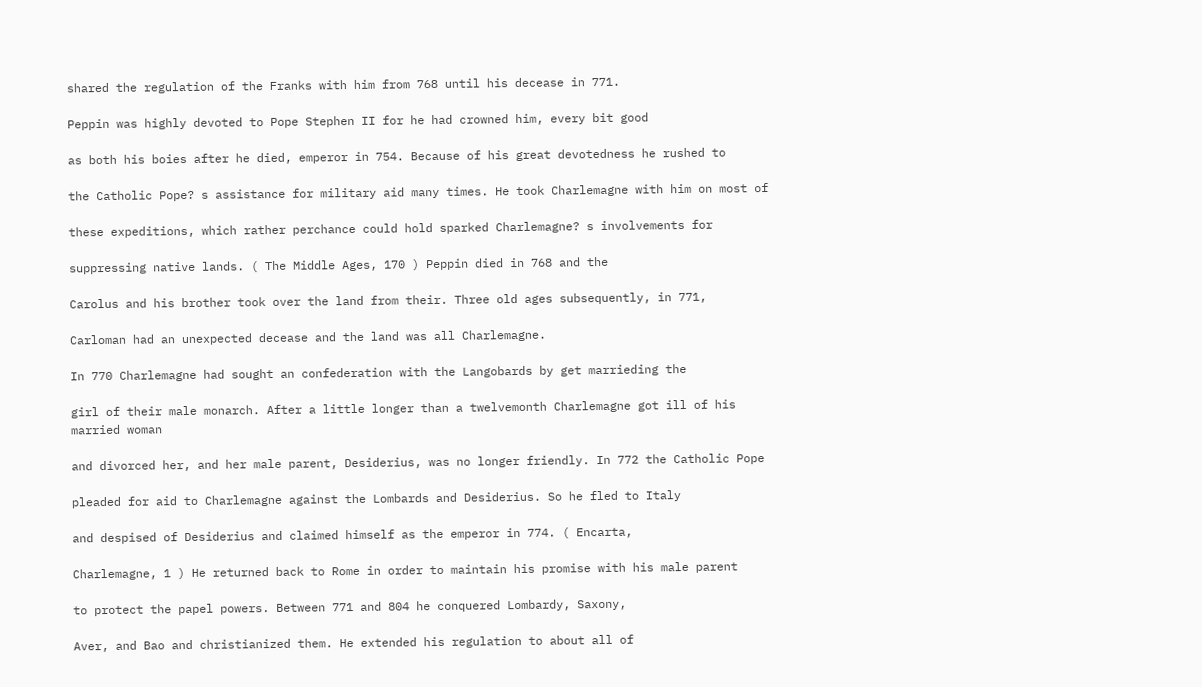shared the regulation of the Franks with him from 768 until his decease in 771.

Peppin was highly devoted to Pope Stephen II for he had crowned him, every bit good

as both his boies after he died, emperor in 754. Because of his great devotedness he rushed to

the Catholic Pope? s assistance for military aid many times. He took Charlemagne with him on most of

these expeditions, which rather perchance could hold sparked Charlemagne? s involvements for

suppressing native lands. ( The Middle Ages, 170 ) Peppin died in 768 and the

Carolus and his brother took over the land from their. Three old ages subsequently, in 771,

Carloman had an unexpected decease and the land was all Charlemagne.

In 770 Charlemagne had sought an confederation with the Langobards by get marrieding the

girl of their male monarch. After a little longer than a twelvemonth Charlemagne got ill of his married woman

and divorced her, and her male parent, Desiderius, was no longer friendly. In 772 the Catholic Pope

pleaded for aid to Charlemagne against the Lombards and Desiderius. So he fled to Italy

and despised of Desiderius and claimed himself as the emperor in 774. ( Encarta,

Charlemagne, 1 ) He returned back to Rome in order to maintain his promise with his male parent

to protect the papel powers. Between 771 and 804 he conquered Lombardy, Saxony,

Aver, and Bao and christianized them. He extended his regulation to about all of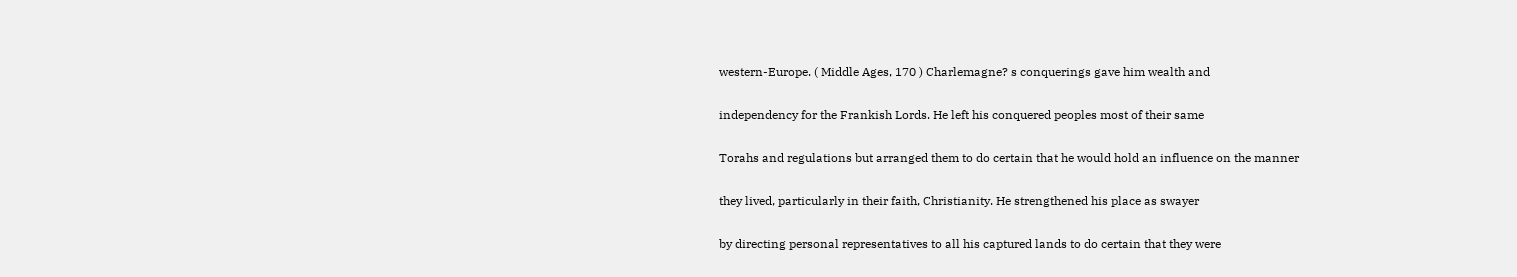western-Europe. ( Middle Ages, 170 ) Charlemagne? s conquerings gave him wealth and

independency for the Frankish Lords. He left his conquered peoples most of their same

Torahs and regulations but arranged them to do certain that he would hold an influence on the manner

they lived, particularly in their faith, Christianity. He strengthened his place as swayer

by directing personal representatives to all his captured lands to do certain that they were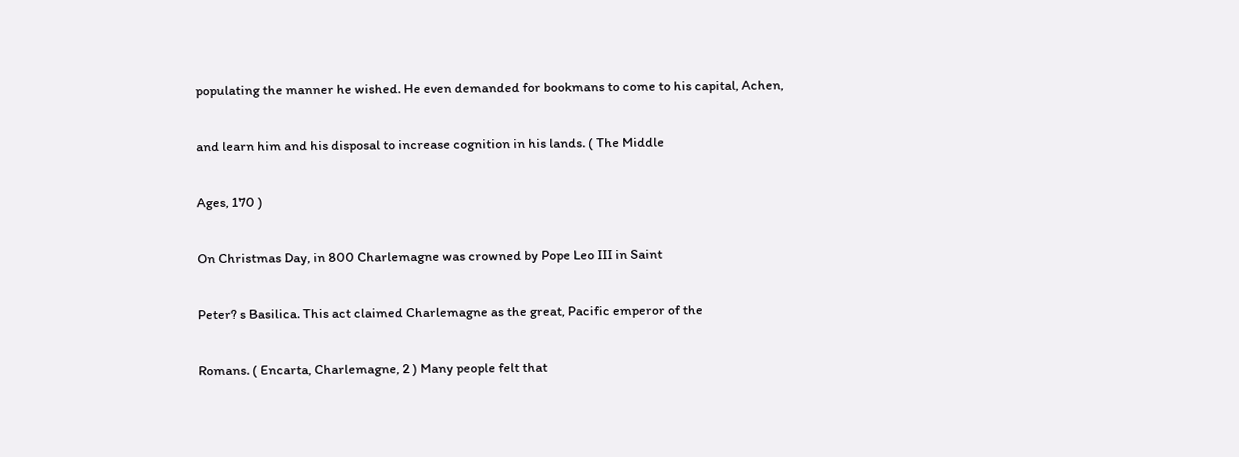populating the manner he wished. He even demanded for bookmans to come to his capital, Achen,

and learn him and his disposal to increase cognition in his lands. ( The Middle

Ages, 170 )

On Christmas Day, in 800 Charlemagne was crowned by Pope Leo III in Saint

Peter? s Basilica. This act claimed Charlemagne as the great, Pacific emperor of the

Romans. ( Encarta, Charlemagne, 2 ) Many people felt that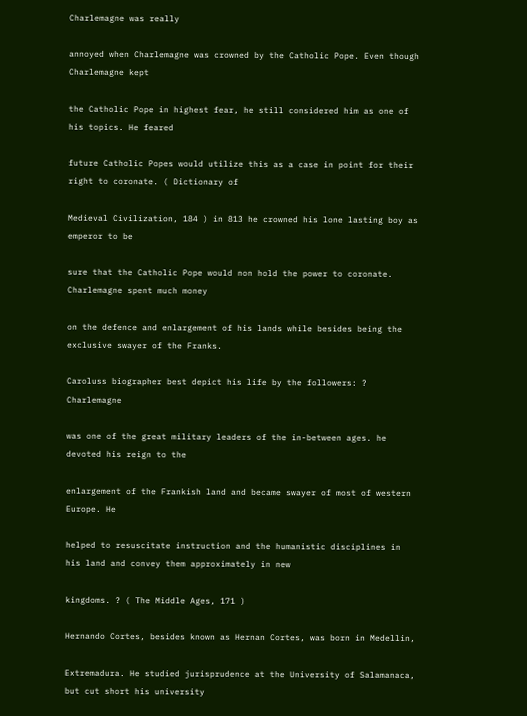Charlemagne was really

annoyed when Charlemagne was crowned by the Catholic Pope. Even though Charlemagne kept

the Catholic Pope in highest fear, he still considered him as one of his topics. He feared

future Catholic Popes would utilize this as a case in point for their right to coronate. ( Dictionary of

Medieval Civilization, 184 ) in 813 he crowned his lone lasting boy as emperor to be

sure that the Catholic Pope would non hold the power to coronate. Charlemagne spent much money

on the defence and enlargement of his lands while besides being the exclusive swayer of the Franks.

Caroluss biographer best depict his life by the followers: ? Charlemagne

was one of the great military leaders of the in-between ages. he devoted his reign to the

enlargement of the Frankish land and became swayer of most of western Europe. He

helped to resuscitate instruction and the humanistic disciplines in his land and convey them approximately in new

kingdoms. ? ( The Middle Ages, 171 )

Hernando Cortes, besides known as Hernan Cortes, was born in Medellin,

Extremadura. He studied jurisprudence at the University of Salamanaca, but cut short his university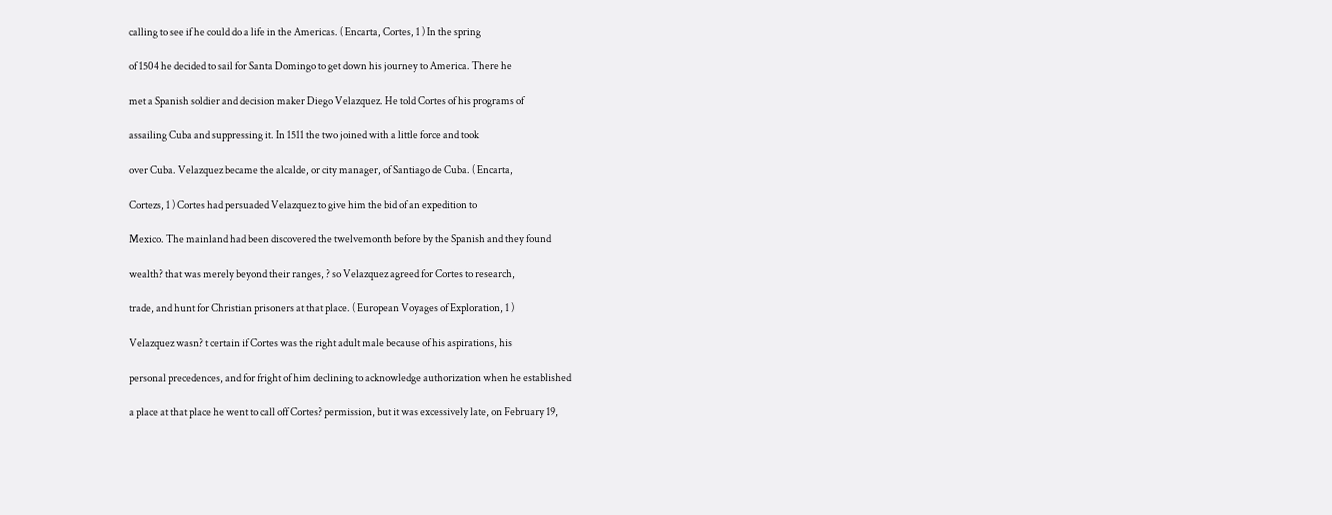calling to see if he could do a life in the Americas. ( Encarta, Cortes, 1 ) In the spring

of 1504 he decided to sail for Santa Domingo to get down his journey to America. There he

met a Spanish soldier and decision maker Diego Velazquez. He told Cortes of his programs of

assailing Cuba and suppressing it. In 1511 the two joined with a little force and took

over Cuba. Velazquez became the alcalde, or city manager, of Santiago de Cuba. ( Encarta,

Cortezs, 1 ) Cortes had persuaded Velazquez to give him the bid of an expedition to

Mexico. The mainland had been discovered the twelvemonth before by the Spanish and they found

wealth? that was merely beyond their ranges, ? so Velazquez agreed for Cortes to research,

trade, and hunt for Christian prisoners at that place. ( European Voyages of Exploration, 1 )

Velazquez wasn? t certain if Cortes was the right adult male because of his aspirations, his

personal precedences, and for fright of him declining to acknowledge authorization when he established

a place at that place he went to call off Cortes? permission, but it was excessively late, on February 19,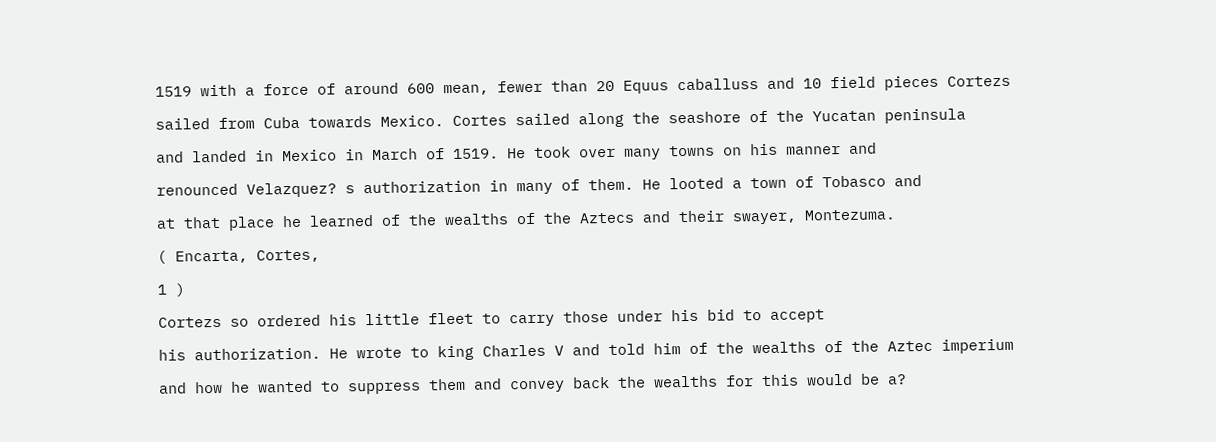1519 with a force of around 600 mean, fewer than 20 Equus caballuss and 10 field pieces Cortezs

sailed from Cuba towards Mexico. Cortes sailed along the seashore of the Yucatan peninsula

and landed in Mexico in March of 1519. He took over many towns on his manner and

renounced Velazquez? s authorization in many of them. He looted a town of Tobasco and

at that place he learned of the wealths of the Aztecs and their swayer, Montezuma.

( Encarta, Cortes,

1 )

Cortezs so ordered his little fleet to carry those under his bid to accept

his authorization. He wrote to king Charles V and told him of the wealths of the Aztec imperium

and how he wanted to suppress them and convey back the wealths for this would be a?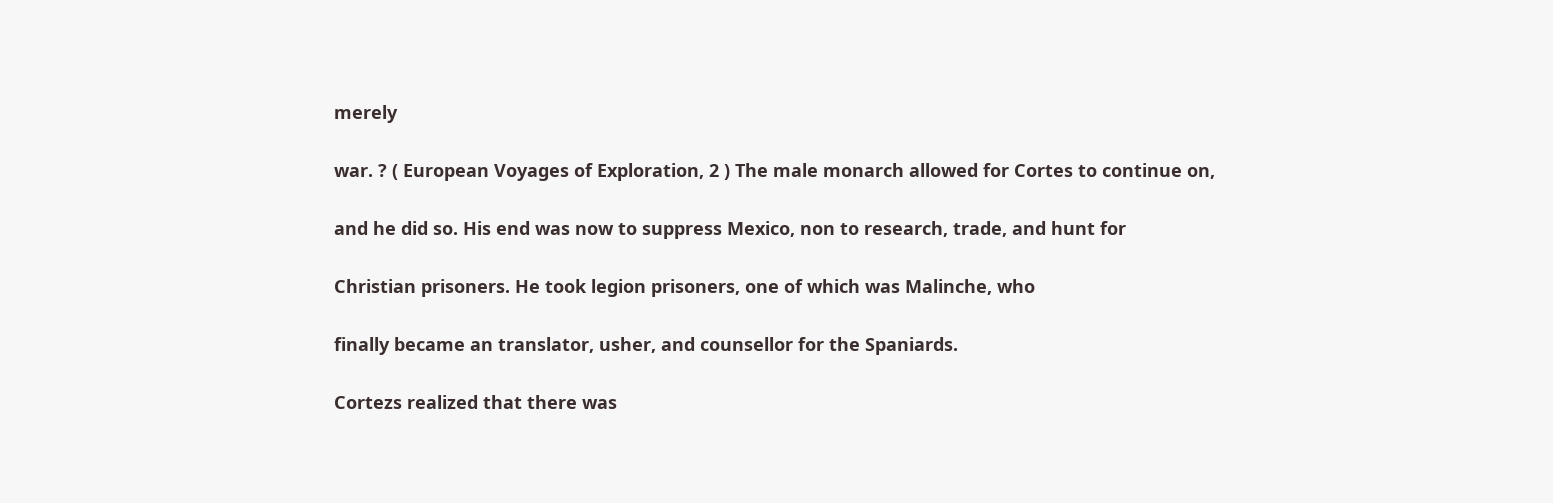merely

war. ? ( European Voyages of Exploration, 2 ) The male monarch allowed for Cortes to continue on,

and he did so. His end was now to suppress Mexico, non to research, trade, and hunt for

Christian prisoners. He took legion prisoners, one of which was Malinche, who

finally became an translator, usher, and counsellor for the Spaniards.

Cortezs realized that there was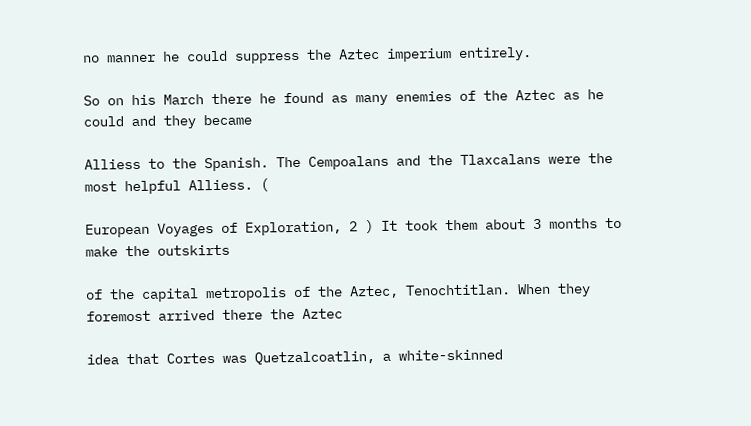no manner he could suppress the Aztec imperium entirely.

So on his March there he found as many enemies of the Aztec as he could and they became

Alliess to the Spanish. The Cempoalans and the Tlaxcalans were the most helpful Alliess. (

European Voyages of Exploration, 2 ) It took them about 3 months to make the outskirts

of the capital metropolis of the Aztec, Tenochtitlan. When they foremost arrived there the Aztec

idea that Cortes was Quetzalcoatlin, a white-skinned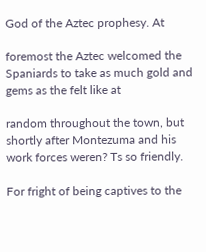God of the Aztec prophesy. At

foremost the Aztec welcomed the Spaniards to take as much gold and gems as the felt like at

random throughout the town, but shortly after Montezuma and his work forces weren? Ts so friendly.

For fright of being captives to the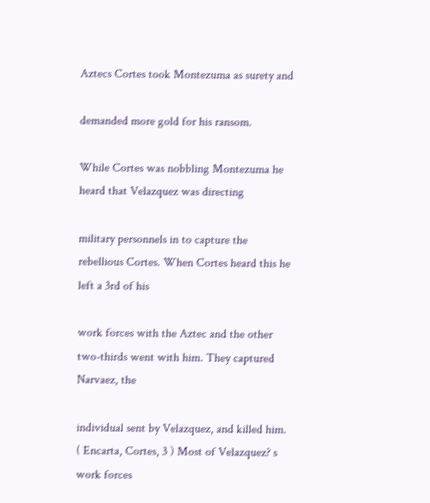Aztecs Cortes took Montezuma as surety and

demanded more gold for his ransom.

While Cortes was nobbling Montezuma he heard that Velazquez was directing

military personnels in to capture the rebellious Cortes. When Cortes heard this he left a 3rd of his

work forces with the Aztec and the other two-thirds went with him. They captured Narvaez, the

individual sent by Velazquez, and killed him. ( Encarta, Cortes, 3 ) Most of Velazquez? s work forces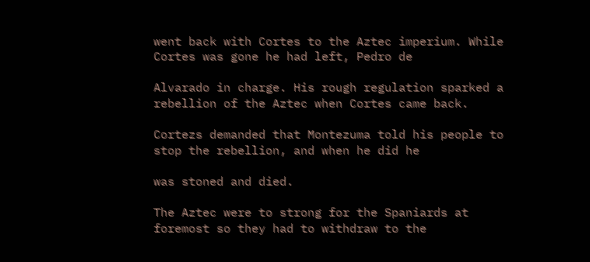went back with Cortes to the Aztec imperium. While Cortes was gone he had left, Pedro de

Alvarado in charge. His rough regulation sparked a rebellion of the Aztec when Cortes came back.

Cortezs demanded that Montezuma told his people to stop the rebellion, and when he did he

was stoned and died.

The Aztec were to strong for the Spaniards at foremost so they had to withdraw to the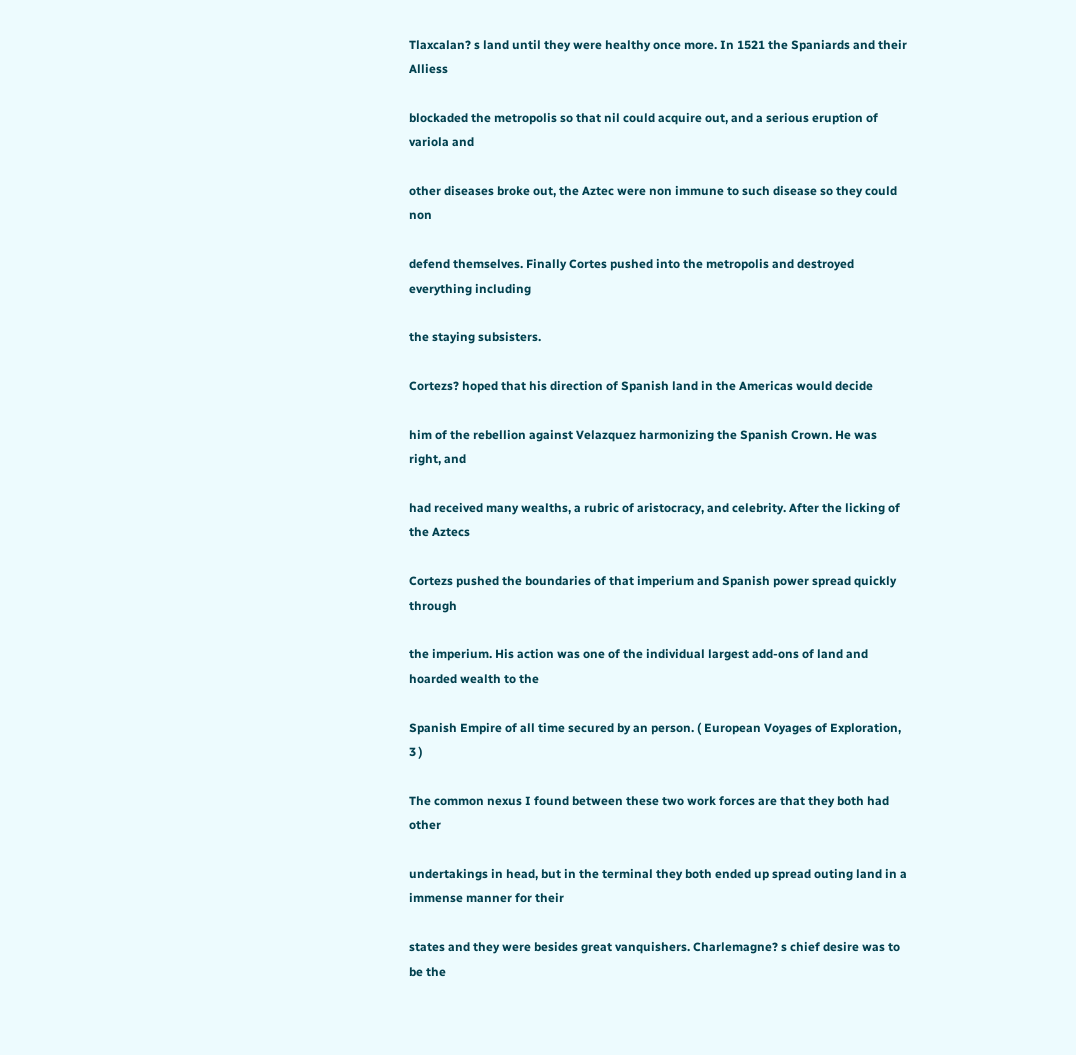Tlaxcalan? s land until they were healthy once more. In 1521 the Spaniards and their Alliess

blockaded the metropolis so that nil could acquire out, and a serious eruption of variola and

other diseases broke out, the Aztec were non immune to such disease so they could non

defend themselves. Finally Cortes pushed into the metropolis and destroyed everything including

the staying subsisters.

Cortezs? hoped that his direction of Spanish land in the Americas would decide

him of the rebellion against Velazquez harmonizing the Spanish Crown. He was right, and

had received many wealths, a rubric of aristocracy, and celebrity. After the licking of the Aztecs

Cortezs pushed the boundaries of that imperium and Spanish power spread quickly through

the imperium. His action was one of the individual largest add-ons of land and hoarded wealth to the

Spanish Empire of all time secured by an person. ( European Voyages of Exploration, 3 )

The common nexus I found between these two work forces are that they both had other

undertakings in head, but in the terminal they both ended up spread outing land in a immense manner for their

states and they were besides great vanquishers. Charlemagne? s chief desire was to be the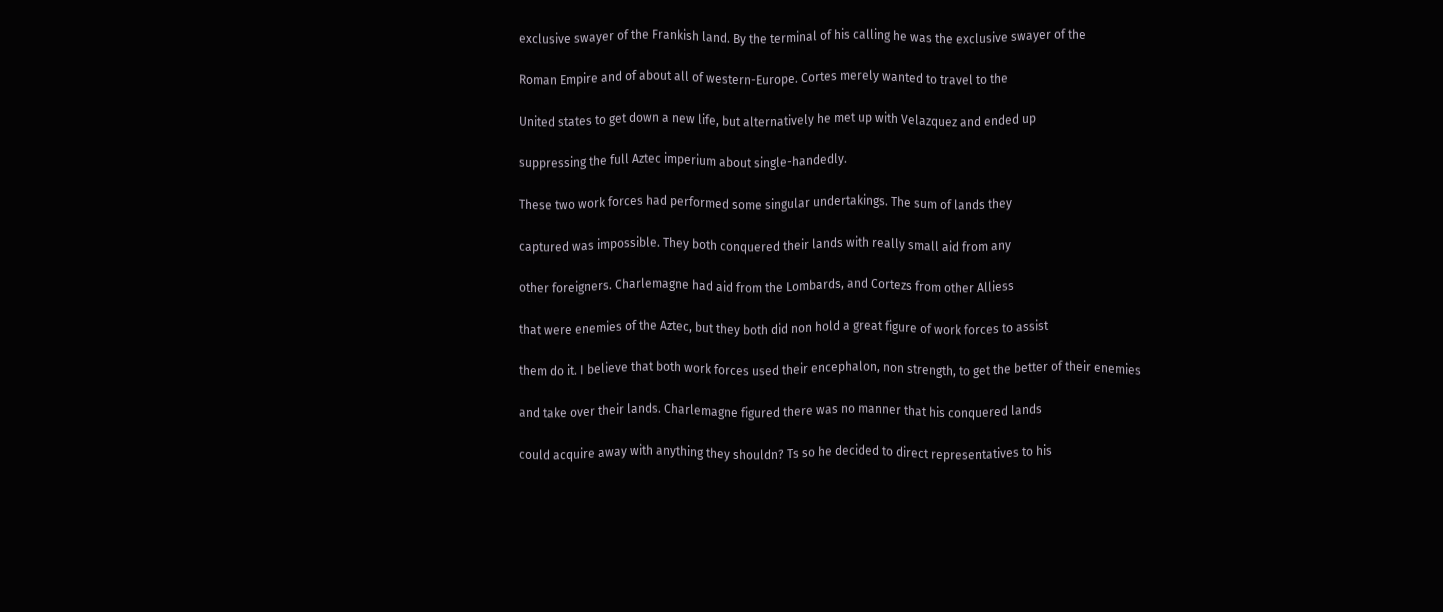exclusive swayer of the Frankish land. By the terminal of his calling he was the exclusive swayer of the

Roman Empire and of about all of western-Europe. Cortes merely wanted to travel to the

United states to get down a new life, but alternatively he met up with Velazquez and ended up

suppressing the full Aztec imperium about single-handedly.

These two work forces had performed some singular undertakings. The sum of lands they

captured was impossible. They both conquered their lands with really small aid from any

other foreigners. Charlemagne had aid from the Lombards, and Cortezs from other Alliess

that were enemies of the Aztec, but they both did non hold a great figure of work forces to assist

them do it. I believe that both work forces used their encephalon, non strength, to get the better of their enemies

and take over their lands. Charlemagne figured there was no manner that his conquered lands

could acquire away with anything they shouldn? Ts so he decided to direct representatives to his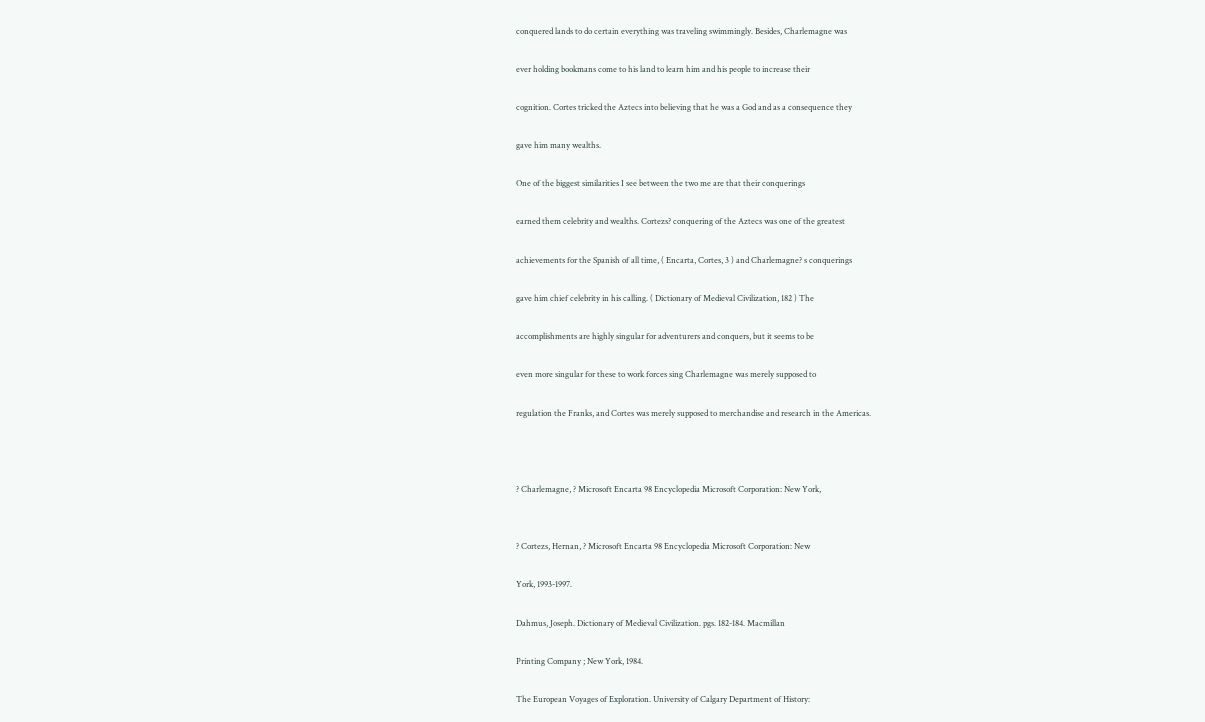conquered lands to do certain everything was traveling swimmingly. Besides, Charlemagne was

ever holding bookmans come to his land to learn him and his people to increase their

cognition. Cortes tricked the Aztecs into believing that he was a God and as a consequence they

gave him many wealths.

One of the biggest similarities I see between the two me are that their conquerings

earned them celebrity and wealths. Cortezs? conquering of the Aztecs was one of the greatest

achievements for the Spanish of all time, ( Encarta, Cortes, 3 ) and Charlemagne? s conquerings

gave him chief celebrity in his calling. ( Dictionary of Medieval Civilization, 182 ) The

accomplishments are highly singular for adventurers and conquers, but it seems to be

even more singular for these to work forces sing Charlemagne was merely supposed to

regulation the Franks, and Cortes was merely supposed to merchandise and research in the Americas.



? Charlemagne, ? Microsoft Encarta 98 Encyclopedia Microsoft Corporation: New York,


? Cortezs, Hernan, ? Microsoft Encarta 98 Encyclopedia Microsoft Corporation: New

York, 1993-1997.

Dahmus, Joseph. Dictionary of Medieval Civilization. pgs. 182-184. Macmillan

Printing Company ; New York, 1984.

The European Voyages of Exploration. University of Calgary Department of History: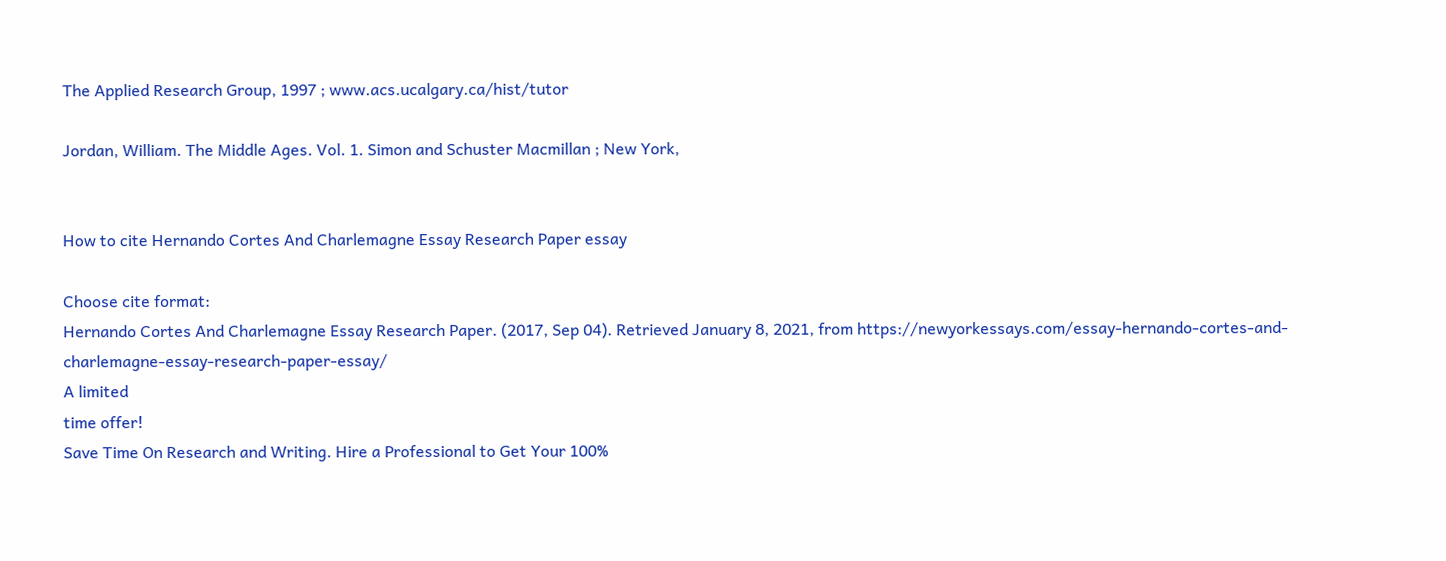The Applied Research Group, 1997 ; www.acs.ucalgary.ca/hist/tutor

Jordan, William. The Middle Ages. Vol. 1. Simon and Schuster Macmillan ; New York,


How to cite Hernando Cortes And Charlemagne Essay Research Paper essay

Choose cite format:
Hernando Cortes And Charlemagne Essay Research Paper. (2017, Sep 04). Retrieved January 8, 2021, from https://newyorkessays.com/essay-hernando-cortes-and-charlemagne-essay-research-paper-essay/
A limited
time offer!
Save Time On Research and Writing. Hire a Professional to Get Your 100%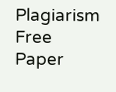Plagiarism Free Paper